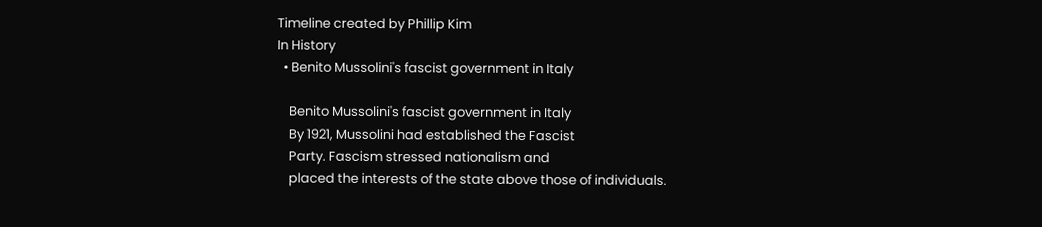Timeline created by Phillip Kim
In History
  • Benito Mussolini's fascist government in Italy

    Benito Mussolini's fascist government in Italy
    By 1921, Mussolini had established the Fascist
    Party. Fascism stressed nationalism and
    placed the interests of the state above those of individuals.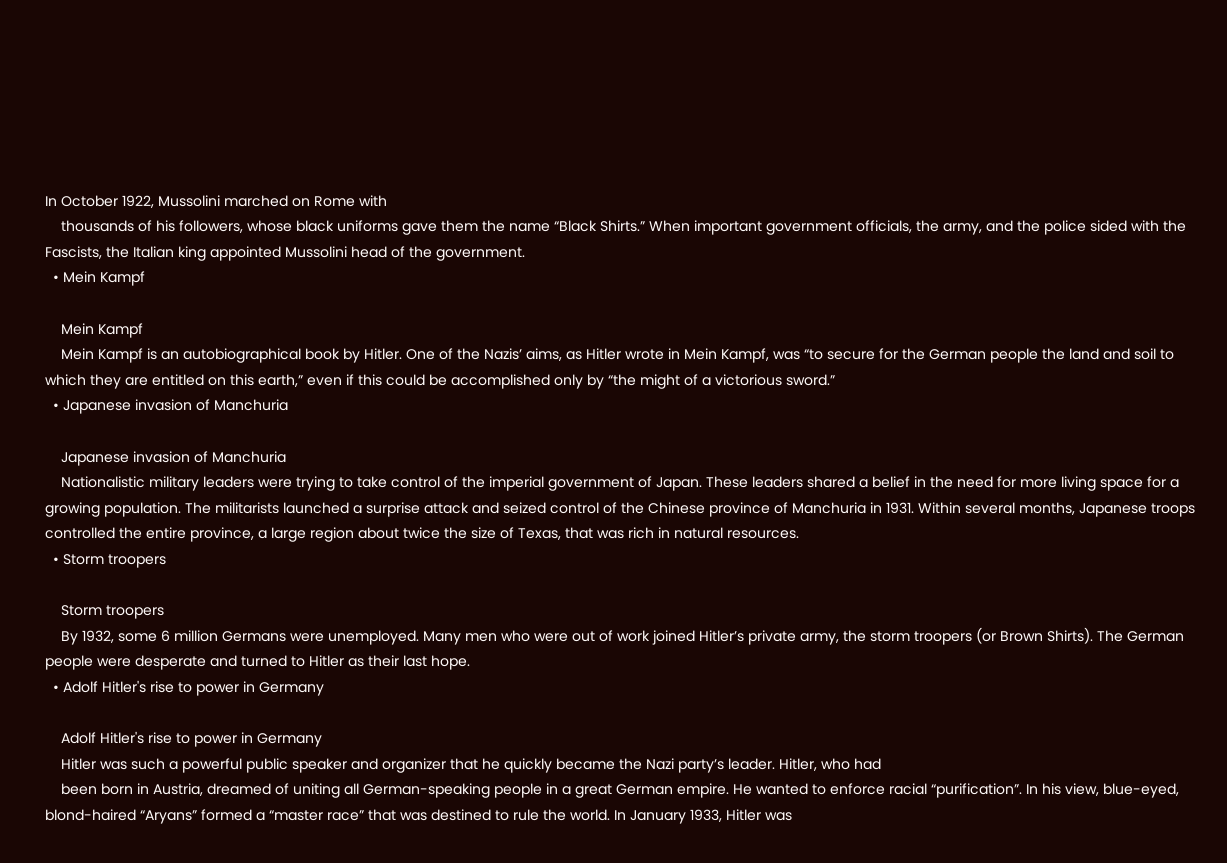In October 1922, Mussolini marched on Rome with
    thousands of his followers, whose black uniforms gave them the name “Black Shirts.” When important government officials, the army, and the police sided with the Fascists, the Italian king appointed Mussolini head of the government.
  • Mein Kampf

    Mein Kampf
    Mein Kampf is an autobiographical book by Hitler. One of the Nazis’ aims, as Hitler wrote in Mein Kampf, was “to secure for the German people the land and soil to which they are entitled on this earth,” even if this could be accomplished only by “the might of a victorious sword.”
  • Japanese invasion of Manchuria

    Japanese invasion of Manchuria
    Nationalistic military leaders were trying to take control of the imperial government of Japan. These leaders shared a belief in the need for more living space for a growing population. The militarists launched a surprise attack and seized control of the Chinese province of Manchuria in 1931. Within several months, Japanese troops controlled the entire province, a large region about twice the size of Texas, that was rich in natural resources.
  • Storm troopers

    Storm troopers
    By 1932, some 6 million Germans were unemployed. Many men who were out of work joined Hitler’s private army, the storm troopers (or Brown Shirts). The German people were desperate and turned to Hitler as their last hope.
  • Adolf Hitler's rise to power in Germany

    Adolf Hitler's rise to power in Germany
    Hitler was such a powerful public speaker and organizer that he quickly became the Nazi party’s leader. Hitler, who had
    been born in Austria, dreamed of uniting all German-speaking people in a great German empire. He wanted to enforce racial “purification”. In his view, blue-eyed, blond-haired “Aryans” formed a “master race” that was destined to rule the world. In January 1933, Hitler was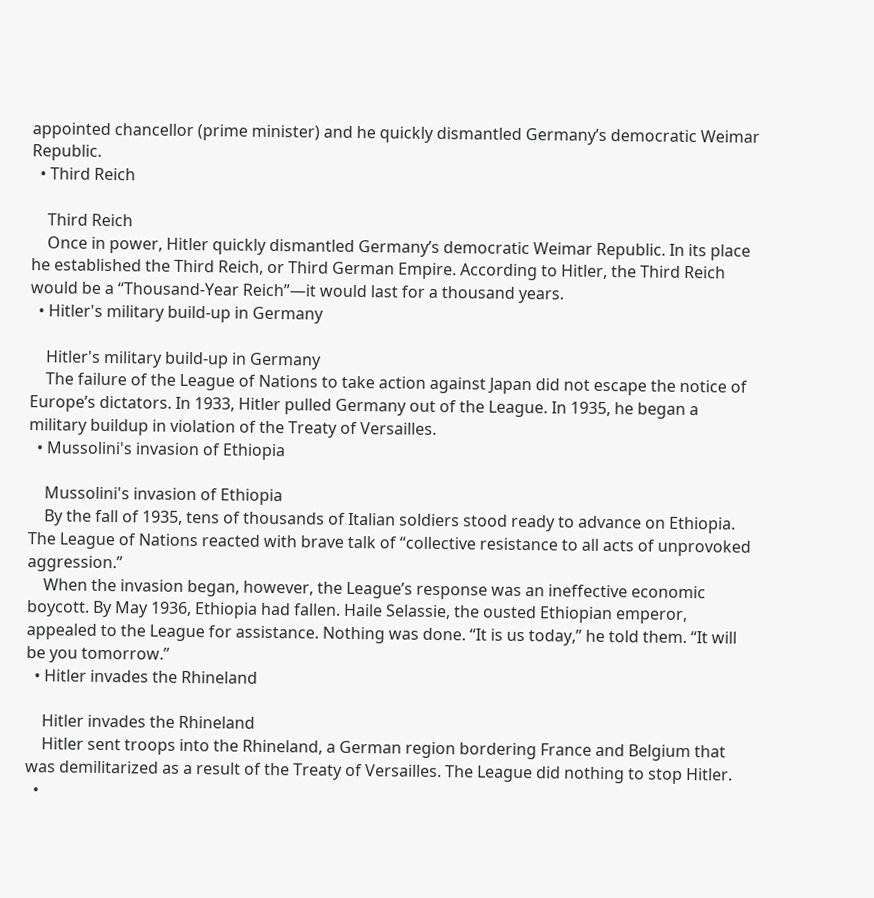appointed chancellor (prime minister) and he quickly dismantled Germany’s democratic Weimar Republic.
  • Third Reich

    Third Reich
    Once in power, Hitler quickly dismantled Germany’s democratic Weimar Republic. In its place he established the Third Reich, or Third German Empire. According to Hitler, the Third Reich would be a “Thousand-Year Reich”—it would last for a thousand years.
  • Hitler's military build-up in Germany

    Hitler's military build-up in Germany
    The failure of the League of Nations to take action against Japan did not escape the notice of Europe’s dictators. In 1933, Hitler pulled Germany out of the League. In 1935, he began a military buildup in violation of the Treaty of Versailles.
  • Mussolini's invasion of Ethiopia

    Mussolini's invasion of Ethiopia
    By the fall of 1935, tens of thousands of Italian soldiers stood ready to advance on Ethiopia. The League of Nations reacted with brave talk of “collective resistance to all acts of unprovoked aggression.”
    When the invasion began, however, the League’s response was an ineffective economic boycott. By May 1936, Ethiopia had fallen. Haile Selassie, the ousted Ethiopian emperor, appealed to the League for assistance. Nothing was done. “It is us today,” he told them. “It will be you tomorrow.”
  • Hitler invades the Rhineland

    Hitler invades the Rhineland
    Hitler sent troops into the Rhineland, a German region bordering France and Belgium that was demilitarized as a result of the Treaty of Versailles. The League did nothing to stop Hitler.
  •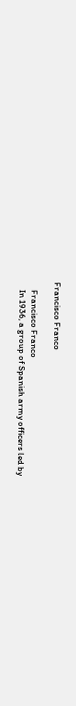Francisco Franco

    Francisco Franco
    In 1936, a group of Spanish army officers led by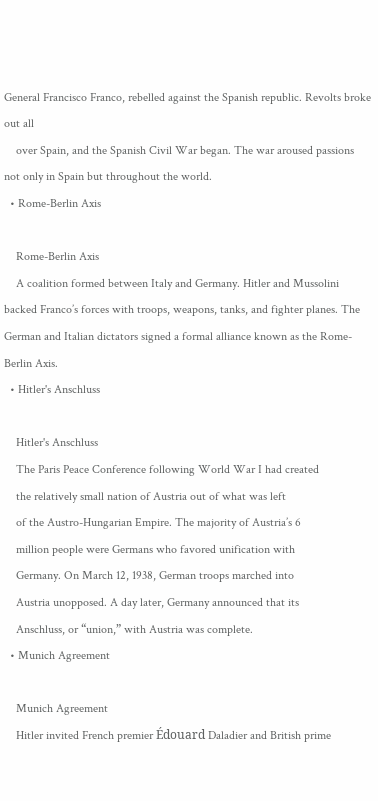General Francisco Franco, rebelled against the Spanish republic. Revolts broke out all
    over Spain, and the Spanish Civil War began. The war aroused passions not only in Spain but throughout the world.
  • Rome-Berlin Axis

    Rome-Berlin Axis
    A coalition formed between Italy and Germany. Hitler and Mussolini backed Franco’s forces with troops, weapons, tanks, and fighter planes. The German and Italian dictators signed a formal alliance known as the Rome-Berlin Axis.
  • Hitler's Anschluss

    Hitler's Anschluss
    The Paris Peace Conference following World War I had created
    the relatively small nation of Austria out of what was left
    of the Austro-Hungarian Empire. The majority of Austria’s 6
    million people were Germans who favored unification with
    Germany. On March 12, 1938, German troops marched into
    Austria unopposed. A day later, Germany announced that its
    Anschluss, or “union,” with Austria was complete.
  • Munich Agreement

    Munich Agreement
    Hitler invited French premier Édouard Daladier and British prime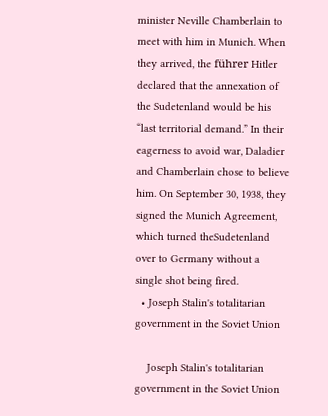minister Neville Chamberlain to meet with him in Munich. When they arrived, the führer Hitler declared that the annexation of the Sudetenland would be his “last territorial demand.” In their eagerness to avoid war, Daladier and Chamberlain chose to believe him. On September 30, 1938, they signed the Munich Agreement, which turned theSudetenland over to Germany without a single shot being fired.
  • Joseph Stalin's totalitarian government in the Soviet Union

    Joseph Stalin's totalitarian government in the Soviet Union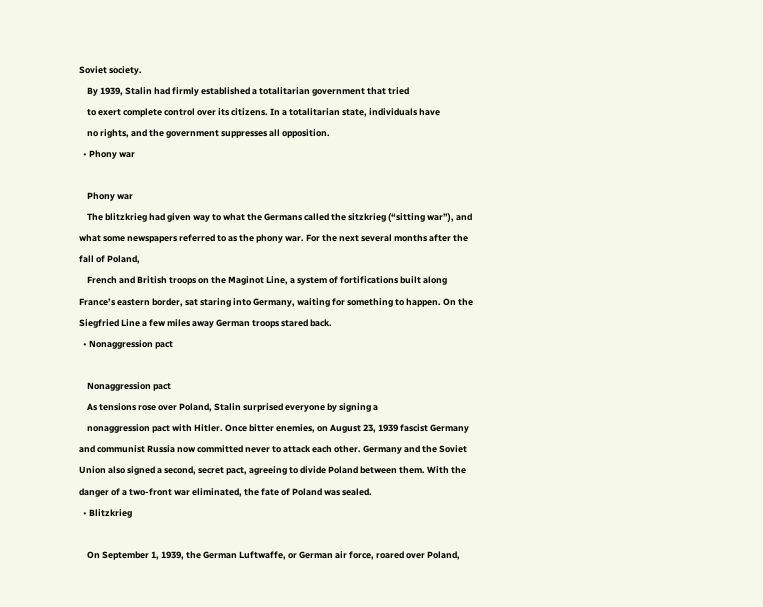Soviet society.
    By 1939, Stalin had firmly established a totalitarian government that tried
    to exert complete control over its citizens. In a totalitarian state, individuals have
    no rights, and the government suppresses all opposition.
  • Phony war

    Phony war
    The blitzkrieg had given way to what the Germans called the sitzkrieg (“sitting war”), and what some newspapers referred to as the phony war. For the next several months after the fall of Poland,
    French and British troops on the Maginot Line, a system of fortifications built along France’s eastern border, sat staring into Germany, waiting for something to happen. On the Siegfried Line a few miles away German troops stared back.
  • Nonaggression pact

    Nonaggression pact
    As tensions rose over Poland, Stalin surprised everyone by signing a
    nonaggression pact with Hitler. Once bitter enemies, on August 23, 1939 fascist Germany and communist Russia now committed never to attack each other. Germany and the Soviet Union also signed a second, secret pact, agreeing to divide Poland between them. With the danger of a two-front war eliminated, the fate of Poland was sealed.
  • Blitzkrieg

    On September 1, 1939, the German Luftwaffe, or German air force, roared over Poland,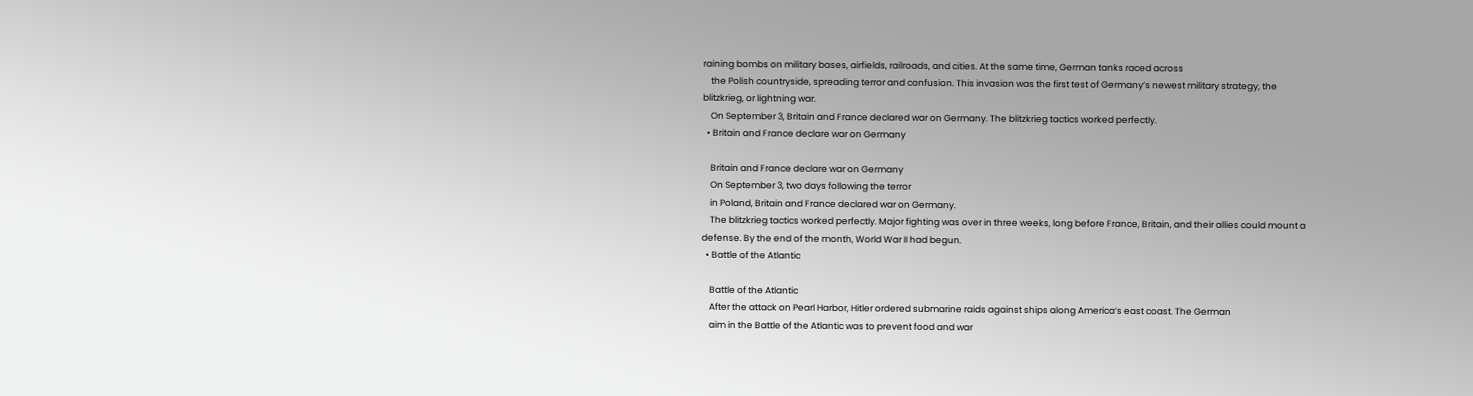raining bombs on military bases, airfields, railroads, and cities. At the same time, German tanks raced across
    the Polish countryside, spreading terror and confusion. This invasion was the first test of Germany’s newest military strategy, the blitzkrieg, or lightning war.
    On September 3, Britain and France declared war on Germany. The blitzkrieg tactics worked perfectly.
  • Britain and France declare war on Germany

    Britain and France declare war on Germany
    On September 3, two days following the terror
    in Poland, Britain and France declared war on Germany.
    The blitzkrieg tactics worked perfectly. Major fighting was over in three weeks, long before France, Britain, and their allies could mount a defense. By the end of the month, World War II had begun.
  • Battle of the Atlantic

    Battle of the Atlantic
    After the attack on Pearl Harbor, Hitler ordered submarine raids against ships along America’s east coast. The German
    aim in the Battle of the Atlantic was to prevent food and war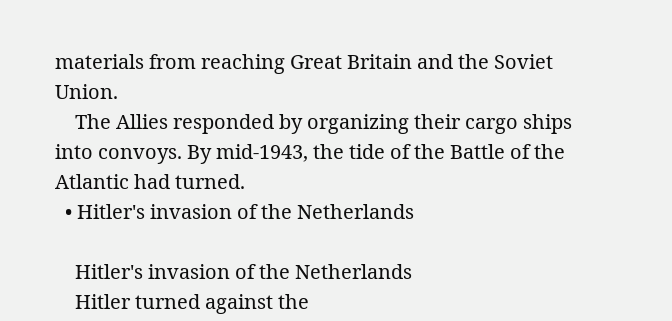materials from reaching Great Britain and the Soviet Union.
    The Allies responded by organizing their cargo ships into convoys. By mid-1943, the tide of the Battle of the Atlantic had turned.
  • Hitler's invasion of the Netherlands

    Hitler's invasion of the Netherlands
    Hitler turned against the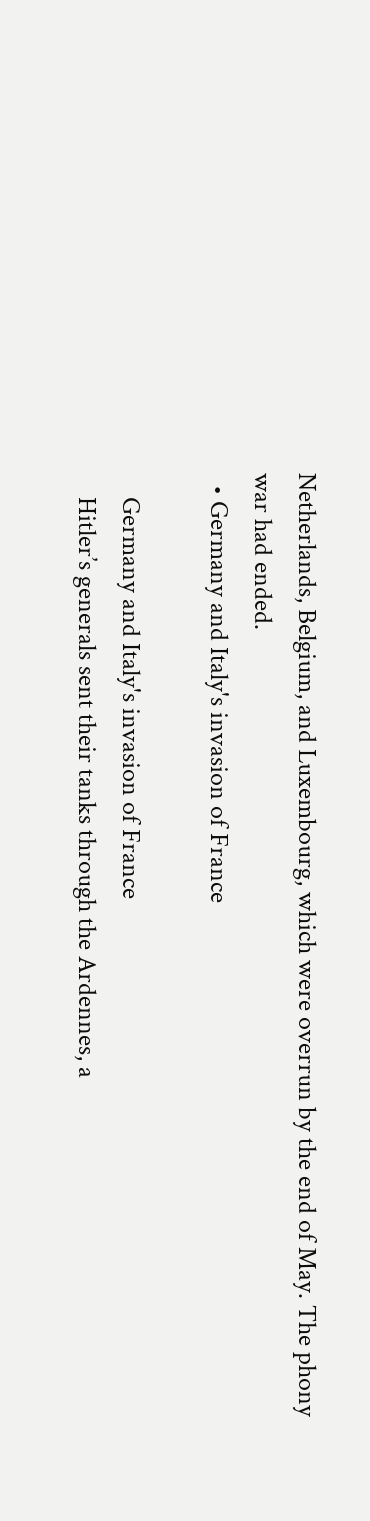Netherlands, Belgium, and Luxembourg, which were overrun by the end of May. The phony war had ended.
  • Germany and Italy's invasion of France

    Germany and Italy's invasion of France
    Hitler’s generals sent their tanks through the Ardennes, a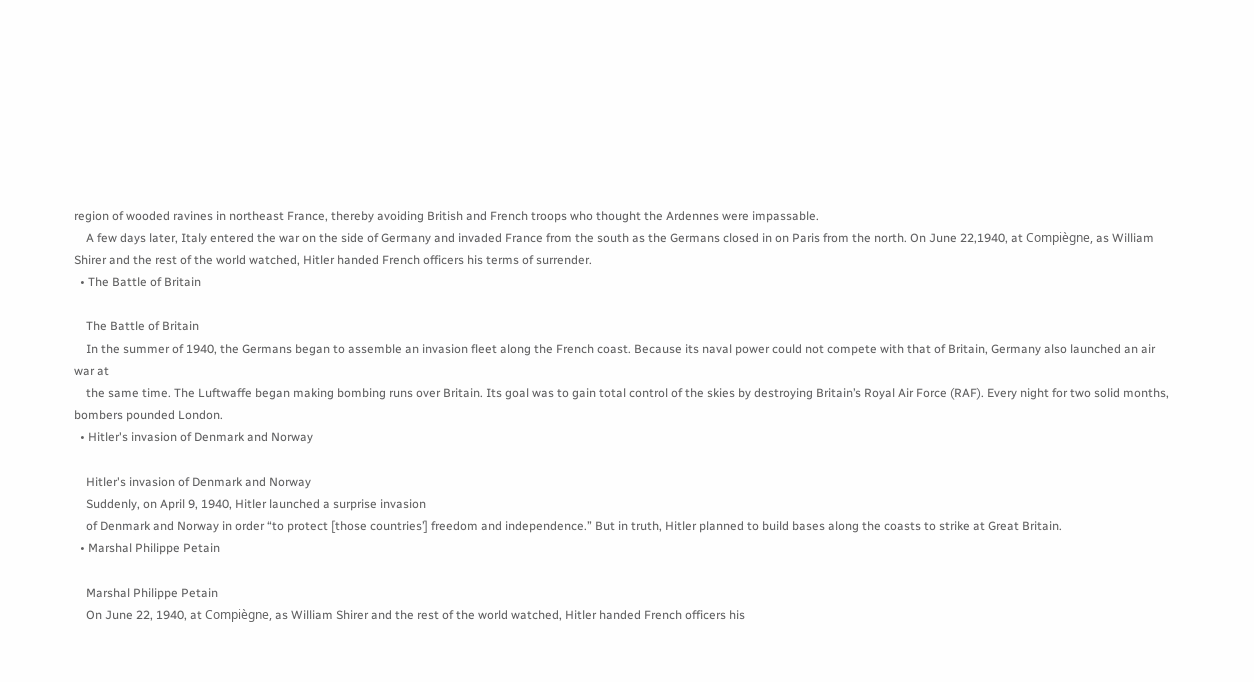region of wooded ravines in northeast France, thereby avoiding British and French troops who thought the Ardennes were impassable.
    A few days later, Italy entered the war on the side of Germany and invaded France from the south as the Germans closed in on Paris from the north. On June 22,1940, at Compiègne, as William Shirer and the rest of the world watched, Hitler handed French officers his terms of surrender.
  • The Battle of Britain

    The Battle of Britain
    In the summer of 1940, the Germans began to assemble an invasion fleet along the French coast. Because its naval power could not compete with that of Britain, Germany also launched an air war at
    the same time. The Luftwaffe began making bombing runs over Britain. Its goal was to gain total control of the skies by destroying Britain’s Royal Air Force (RAF). Every night for two solid months, bombers pounded London.
  • Hitler's invasion of Denmark and Norway

    Hitler's invasion of Denmark and Norway
    Suddenly, on April 9, 1940, Hitler launched a surprise invasion
    of Denmark and Norway in order “to protect [those countries’] freedom and independence.” But in truth, Hitler planned to build bases along the coasts to strike at Great Britain.
  • Marshal Philippe Petain

    Marshal Philippe Petain
    On June 22, 1940, at Compiègne, as William Shirer and the rest of the world watched, Hitler handed French officers his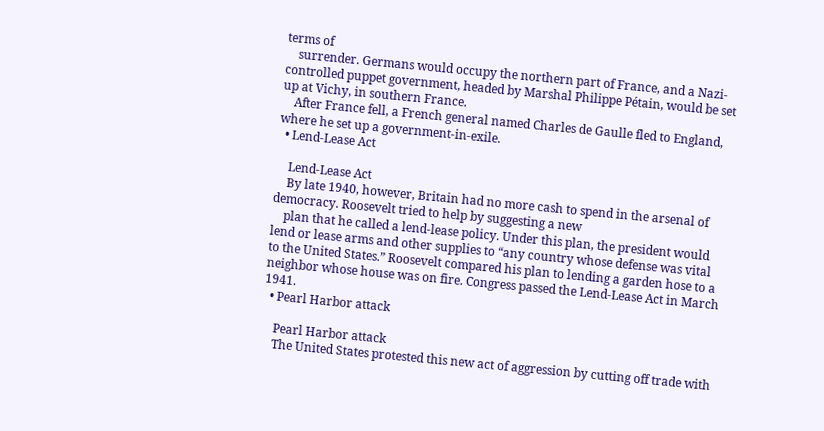terms of
    surrender. Germans would occupy the northern part of France, and a Nazi-controlled puppet government, headed by Marshal Philippe Pétain, would be set up at Vichy, in southern France.
    After France fell, a French general named Charles de Gaulle fled to England, where he set up a government-in-exile.
  • Lend-Lease Act

    Lend-Lease Act
    By late 1940, however, Britain had no more cash to spend in the arsenal of democracy. Roosevelt tried to help by suggesting a new
    plan that he called a lend-lease policy. Under this plan, the president would lend or lease arms and other supplies to “any country whose defense was vital to the United States.” Roosevelt compared his plan to lending a garden hose to a neighbor whose house was on fire. Congress passed the Lend-Lease Act in March 1941.
  • Pearl Harbor attack

    Pearl Harbor attack
    The United States protested this new act of aggression by cutting off trade with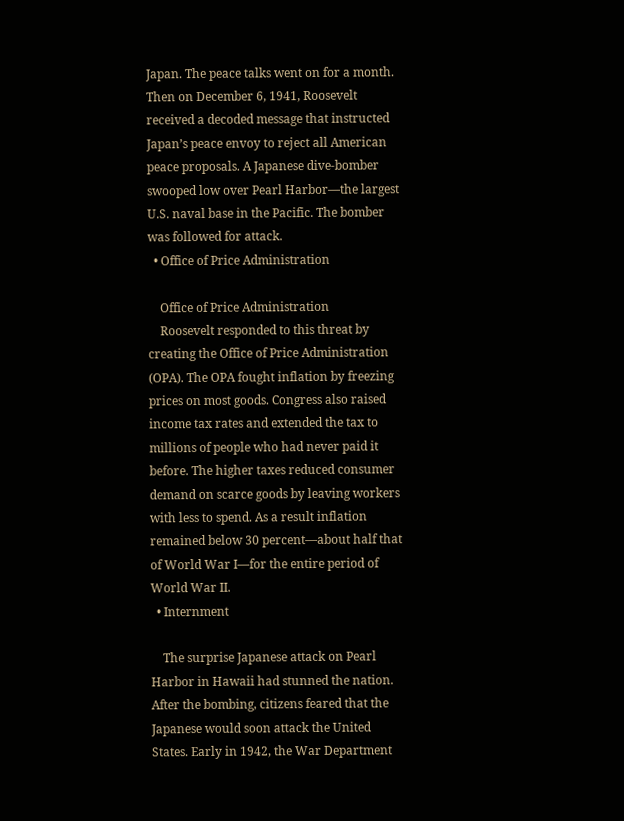Japan. The peace talks went on for a month. Then on December 6, 1941, Roosevelt received a decoded message that instructed Japan’s peace envoy to reject all American peace proposals. A Japanese dive-bomber swooped low over Pearl Harbor—the largest U.S. naval base in the Pacific. The bomber was followed for attack.
  • Office of Price Administration

    Office of Price Administration
    Roosevelt responded to this threat by creating the Office of Price Administration (OPA). The OPA fought inflation by freezing prices on most goods. Congress also raised income tax rates and extended the tax to millions of people who had never paid it before. The higher taxes reduced consumer demand on scarce goods by leaving workers with less to spend. As a result inflation remained below 30 percent—about half that of World War I—for the entire period of World War II.
  • Internment

    The surprise Japanese attack on Pearl Harbor in Hawaii had stunned the nation. After the bombing, citizens feared that the Japanese would soon attack the United States. Early in 1942, the War Department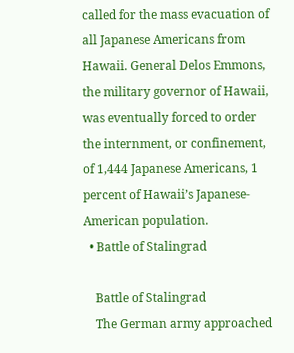called for the mass evacuation of all Japanese Americans from Hawaii. General Delos Emmons, the military governor of Hawaii, was eventually forced to order the internment, or confinement, of 1,444 Japanese Americans, 1 percent of Hawaii’s Japanese-American population.
  • Battle of Stalingrad

    Battle of Stalingrad
    The German army approached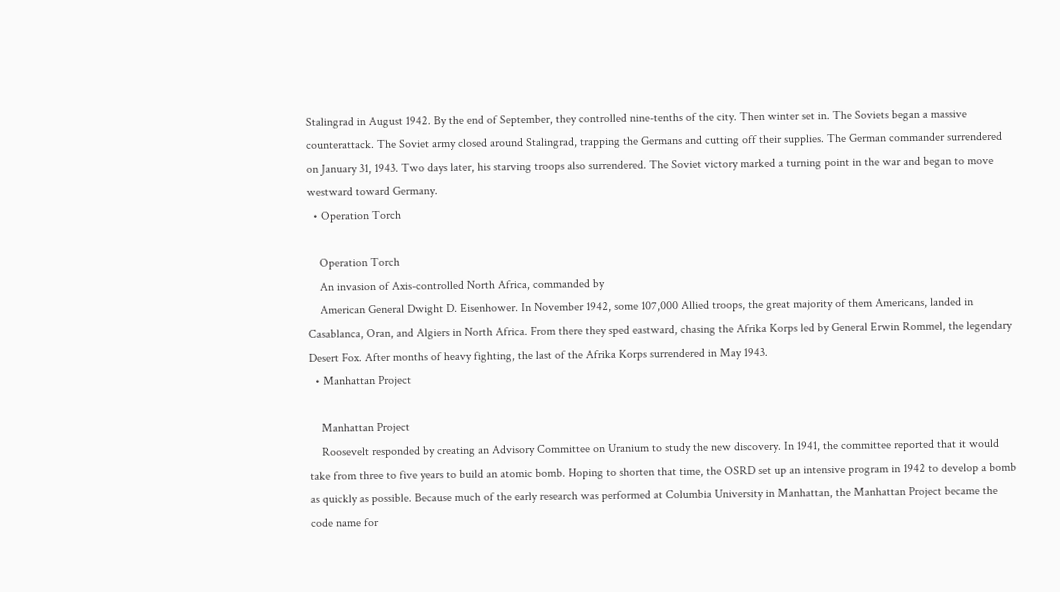Stalingrad in August 1942. By the end of September, they controlled nine-tenths of the city. Then winter set in. The Soviets began a massive counterattack. The Soviet army closed around Stalingrad, trapping the Germans and cutting off their supplies. The German commander surrendered on January 31, 1943. Two days later, his starving troops also surrendered. The Soviet victory marked a turning point in the war and began to move westward toward Germany.
  • Operation Torch

    Operation Torch
    An invasion of Axis-controlled North Africa, commanded by
    American General Dwight D. Eisenhower. In November 1942, some 107,000 Allied troops, the great majority of them Americans, landed in Casablanca, Oran, and Algiers in North Africa. From there they sped eastward, chasing the Afrika Korps led by General Erwin Rommel, the legendary Desert Fox. After months of heavy fighting, the last of the Afrika Korps surrendered in May 1943.
  • Manhattan Project

    Manhattan Project
    Roosevelt responded by creating an Advisory Committee on Uranium to study the new discovery. In 1941, the committee reported that it would take from three to five years to build an atomic bomb. Hoping to shorten that time, the OSRD set up an intensive program in 1942 to develop a bomb as quickly as possible. Because much of the early research was performed at Columbia University in Manhattan, the Manhattan Project became the code name for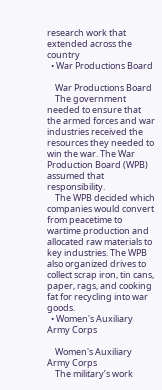research work that extended across the country
  • War Productions Board

    War Productions Board
    The government needed to ensure that the armed forces and war industries received the resources they needed to win the war. The War Production Board (WPB) assumed that responsibility.
    The WPB decided which companies would convert from peacetime to wartime production and allocated raw materials to key industries. The WPB also organized drives to collect scrap iron, tin cans, paper, rags, and cooking fat for recycling into war goods.
  • Women's Auxiliary Army Corps

    Women's Auxiliary Army Corps
    The military’s work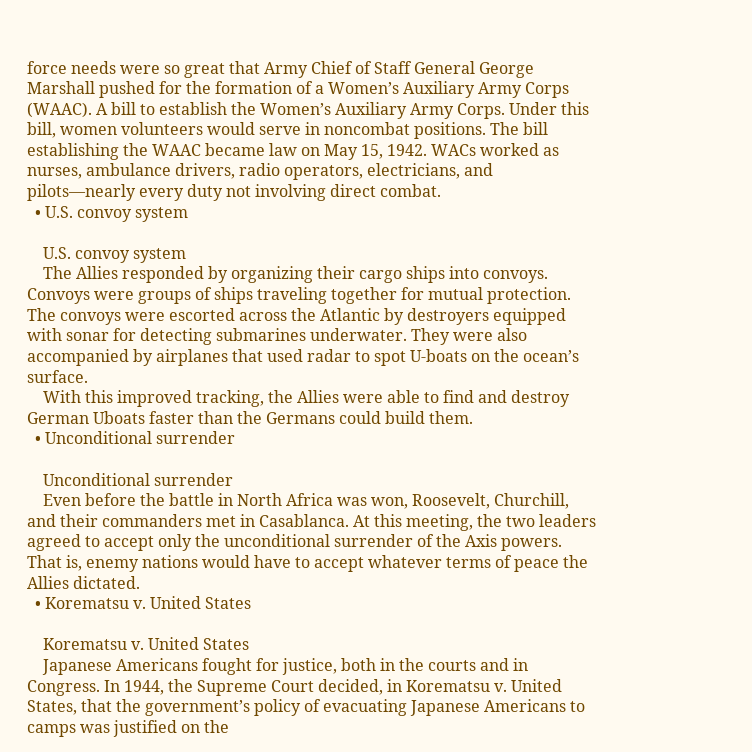force needs were so great that Army Chief of Staff General George Marshall pushed for the formation of a Women’s Auxiliary Army Corps (WAAC). A bill to establish the Women’s Auxiliary Army Corps. Under this bill, women volunteers would serve in noncombat positions. The bill establishing the WAAC became law on May 15, 1942. WACs worked as nurses, ambulance drivers, radio operators, electricians, and pilots—nearly every duty not involving direct combat.
  • U.S. convoy system

    U.S. convoy system
    The Allies responded by organizing their cargo ships into convoys. Convoys were groups of ships traveling together for mutual protection. The convoys were escorted across the Atlantic by destroyers equipped with sonar for detecting submarines underwater. They were also accompanied by airplanes that used radar to spot U-boats on the ocean’s surface.
    With this improved tracking, the Allies were able to find and destroy German Uboats faster than the Germans could build them.
  • Unconditional surrender

    Unconditional surrender
    Even before the battle in North Africa was won, Roosevelt, Churchill, and their commanders met in Casablanca. At this meeting, the two leaders agreed to accept only the unconditional surrender of the Axis powers. That is, enemy nations would have to accept whatever terms of peace the Allies dictated.
  • Korematsu v. United States

    Korematsu v. United States
    Japanese Americans fought for justice, both in the courts and in Congress. In 1944, the Supreme Court decided, in Korematsu v. United States, that the government’s policy of evacuating Japanese Americans to camps was justified on the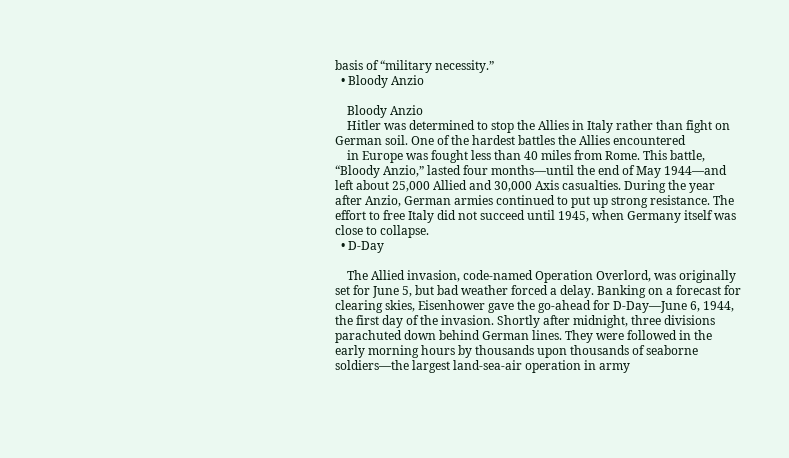basis of “military necessity.”
  • Bloody Anzio

    Bloody Anzio
    Hitler was determined to stop the Allies in Italy rather than fight on German soil. One of the hardest battles the Allies encountered
    in Europe was fought less than 40 miles from Rome. This battle, “Bloody Anzio,” lasted four months—until the end of May 1944—and left about 25,000 Allied and 30,000 Axis casualties. During the year after Anzio, German armies continued to put up strong resistance. The effort to free Italy did not succeed until 1945, when Germany itself was close to collapse.
  • D-Day

    The Allied invasion, code-named Operation Overlord, was originally set for June 5, but bad weather forced a delay. Banking on a forecast for clearing skies, Eisenhower gave the go-ahead for D-Day—June 6, 1944, the first day of the invasion. Shortly after midnight, three divisions parachuted down behind German lines. They were followed in the early morning hours by thousands upon thousands of seaborne soldiers—the largest land-sea-air operation in army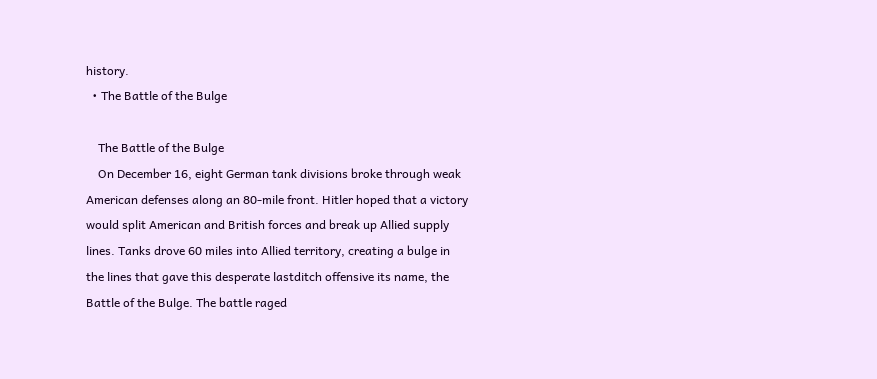history.
  • The Battle of the Bulge

    The Battle of the Bulge
    On December 16, eight German tank divisions broke through weak American defenses along an 80-mile front. Hitler hoped that a victory would split American and British forces and break up Allied supply lines. Tanks drove 60 miles into Allied territory, creating a bulge in the lines that gave this desperate lastditch offensive its name, the Battle of the Bulge. The battle raged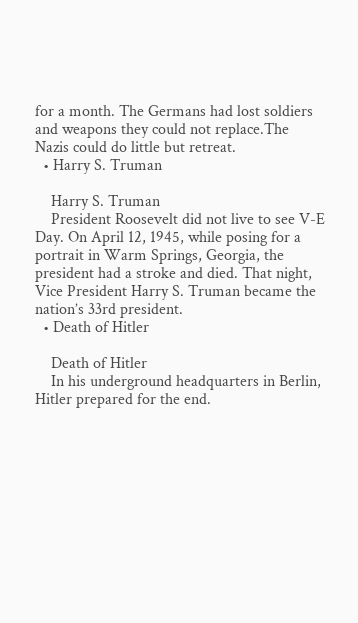for a month. The Germans had lost soldiers and weapons they could not replace.The Nazis could do little but retreat.
  • Harry S. Truman

    Harry S. Truman
    President Roosevelt did not live to see V-E Day. On April 12, 1945, while posing for a portrait in Warm Springs, Georgia, the president had a stroke and died. That night, Vice President Harry S. Truman became the nation’s 33rd president.
  • Death of Hitler

    Death of Hitler
    In his underground headquarters in Berlin, Hitler prepared for the end.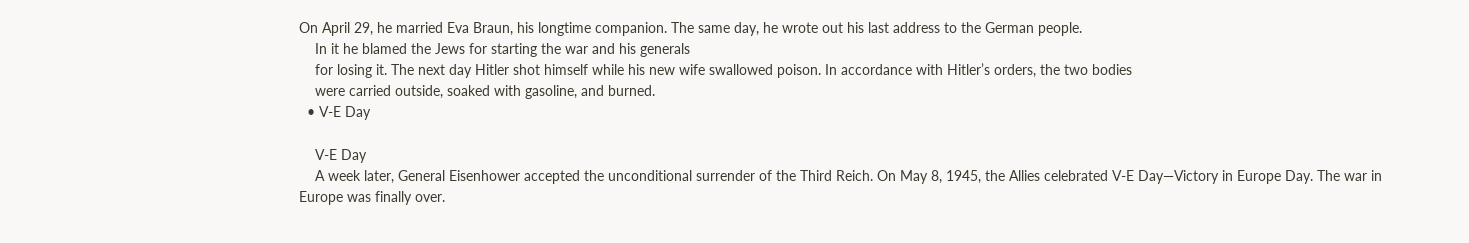On April 29, he married Eva Braun, his longtime companion. The same day, he wrote out his last address to the German people.
    In it he blamed the Jews for starting the war and his generals
    for losing it. The next day Hitler shot himself while his new wife swallowed poison. In accordance with Hitler’s orders, the two bodies
    were carried outside, soaked with gasoline, and burned.
  • V-E Day

    V-E Day
    A week later, General Eisenhower accepted the unconditional surrender of the Third Reich. On May 8, 1945, the Allies celebrated V-E Day—Victory in Europe Day. The war in Europe was finally over.